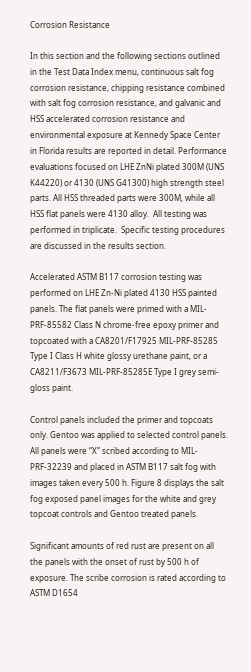Corrosion Resistance

In this section and the following sections outlined in the Test Data Index menu, continuous salt fog corrosion resistance, chipping resistance combined with salt fog corrosion resistance, and galvanic and HSS accelerated corrosion resistance and environmental exposure at Kennedy Space Center in Florida results are reported in detail. Performance evaluations focused on LHE ZnNi plated 300M (UNS K44220) or 4130 (UNS G41300) high strength steel parts. All HSS threaded parts were 300M, while all HSS flat panels were 4130 alloy.  All testing was performed in triplicate.  Specific testing procedures are discussed in the results section.

Accelerated ASTM B117 corrosion testing was performed on LHE Zn-Ni plated 4130 HSS painted panels. The flat panels were primed with a MIL-PRF-85582 Class N chrome-free epoxy primer and topcoated with a CA8201/F17925 MIL-PRF-85285 Type I Class H white glossy urethane paint, or a CA8211/F3673 MIL-PRF-85285E Type I grey semi-gloss paint.

Control panels included the primer and topcoats only. Gentoo was applied to selected control panels. All panels were “X” scribed according to MIL-PRF-32239 and placed in ASTM B117 salt fog with images taken every 500 h. Figure 8 displays the salt fog exposed panel images for the white and grey topcoat controls and Gentoo treated panels.

Significant amounts of red rust are present on all the panels with the onset of rust by 500 h of exposure. The scribe corrosion is rated according to ASTM D1654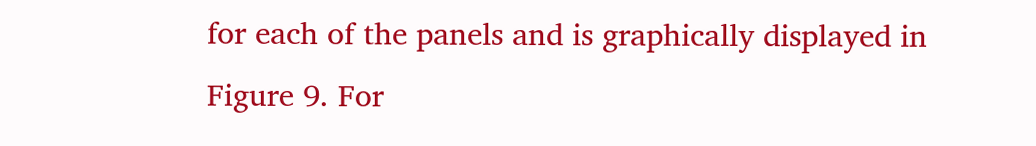for each of the panels and is graphically displayed in Figure 9. For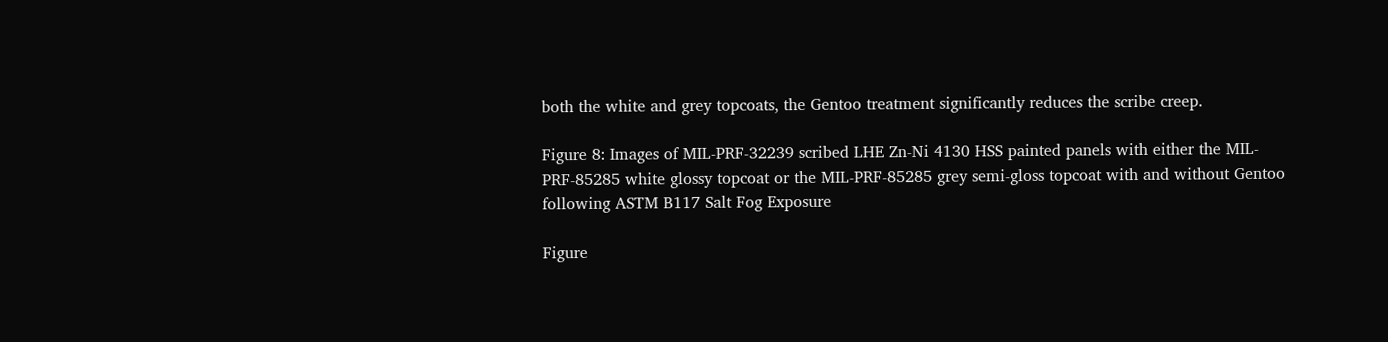both the white and grey topcoats, the Gentoo treatment significantly reduces the scribe creep.

Figure 8: Images of MIL-PRF-32239 scribed LHE Zn-Ni 4130 HSS painted panels with either the MIL-PRF-85285 white glossy topcoat or the MIL-PRF-85285 grey semi-gloss topcoat with and without Gentoo following ASTM B117 Salt Fog Exposure

Figure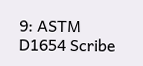9: ASTM D1654 Scribe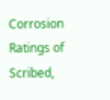Corrosion Ratings of Scribed,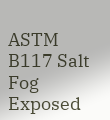ASTM B117 Salt Fog Exposed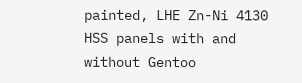painted, LHE Zn-Ni 4130 HSS panels with and without Gentoo